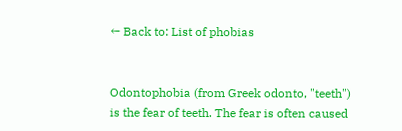← Back to: List of phobias


Odontophobia (from Greek odonto, "teeth") is the fear of teeth. The fear is often caused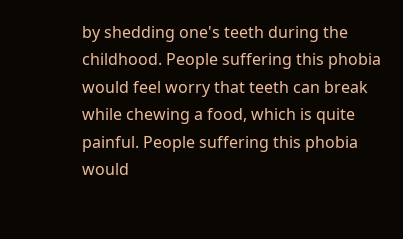by shedding one's teeth during the childhood. People suffering this phobia would feel worry that teeth can break while chewing a food, which is quite painful. People suffering this phobia would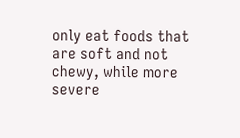only eat foods that are soft and not chewy, while more severe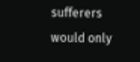sufferers would only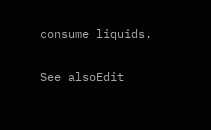consume liquids.

See alsoEdit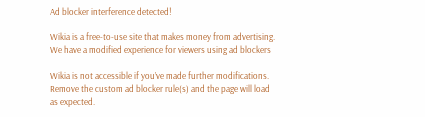Ad blocker interference detected!

Wikia is a free-to-use site that makes money from advertising. We have a modified experience for viewers using ad blockers

Wikia is not accessible if you’ve made further modifications. Remove the custom ad blocker rule(s) and the page will load as expected.